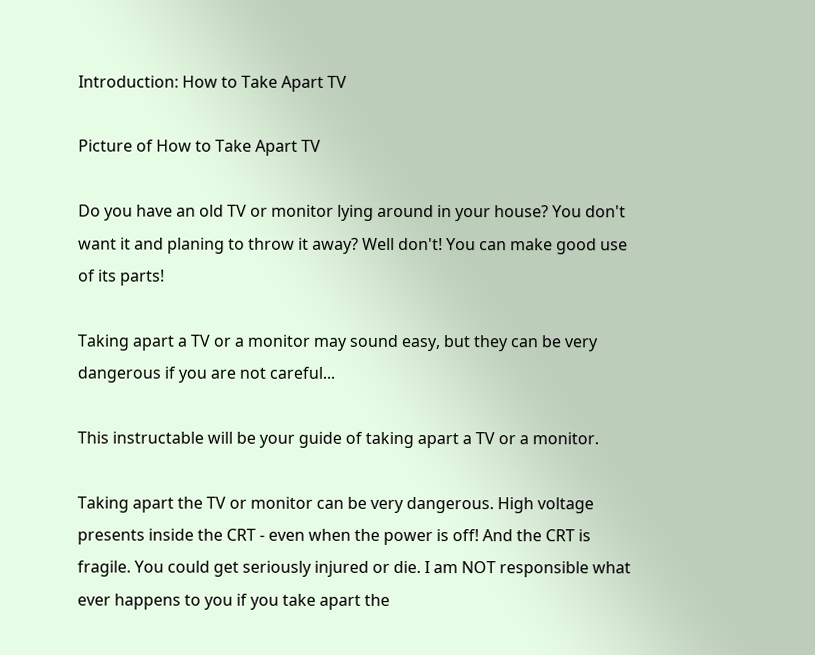Introduction: How to Take Apart TV

Picture of How to Take Apart TV

Do you have an old TV or monitor lying around in your house? You don't want it and planing to throw it away? Well don't! You can make good use of its parts!

Taking apart a TV or a monitor may sound easy, but they can be very dangerous if you are not careful...

This instructable will be your guide of taking apart a TV or a monitor.

Taking apart the TV or monitor can be very dangerous. High voltage presents inside the CRT - even when the power is off! And the CRT is fragile. You could get seriously injured or die. I am NOT responsible what ever happens to you if you take apart the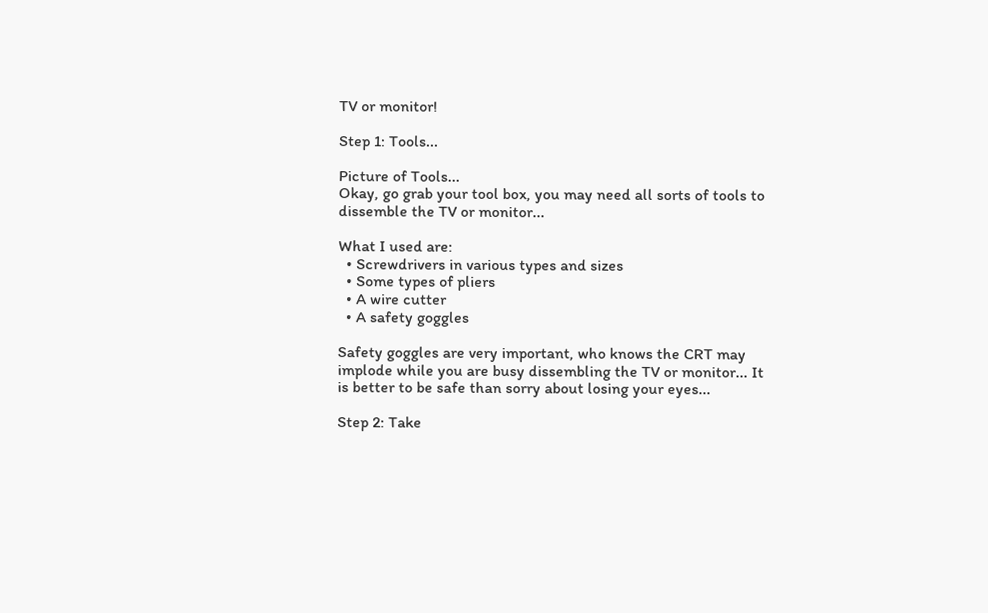TV or monitor!

Step 1: Tools...

Picture of Tools...
Okay, go grab your tool box, you may need all sorts of tools to dissemble the TV or monitor...

What I used are:
  • Screwdrivers in various types and sizes
  • Some types of pliers
  • A wire cutter
  • A safety goggles

Safety goggles are very important, who knows the CRT may implode while you are busy dissembling the TV or monitor... It is better to be safe than sorry about losing your eyes...

Step 2: Take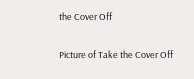the Cover Off

Picture of Take the Cover Off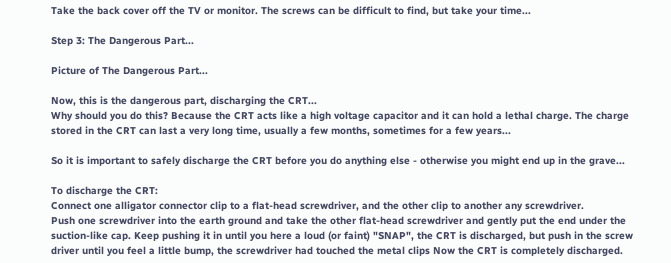Take the back cover off the TV or monitor. The screws can be difficult to find, but take your time...

Step 3: The Dangerous Part...

Picture of The Dangerous Part...

Now, this is the dangerous part, discharging the CRT...
Why should you do this? Because the CRT acts like a high voltage capacitor and it can hold a lethal charge. The charge stored in the CRT can last a very long time, usually a few months, sometimes for a few years...

So it is important to safely discharge the CRT before you do anything else - otherwise you might end up in the grave...

To discharge the CRT:
Connect one alligator connector clip to a flat-head screwdriver, and the other clip to another any screwdriver.
Push one screwdriver into the earth ground and take the other flat-head screwdriver and gently put the end under the suction-like cap. Keep pushing it in until you here a loud (or faint) "SNAP", the CRT is discharged, but push in the screw driver until you feel a little bump, the screwdriver had touched the metal clips Now the CRT is completely discharged.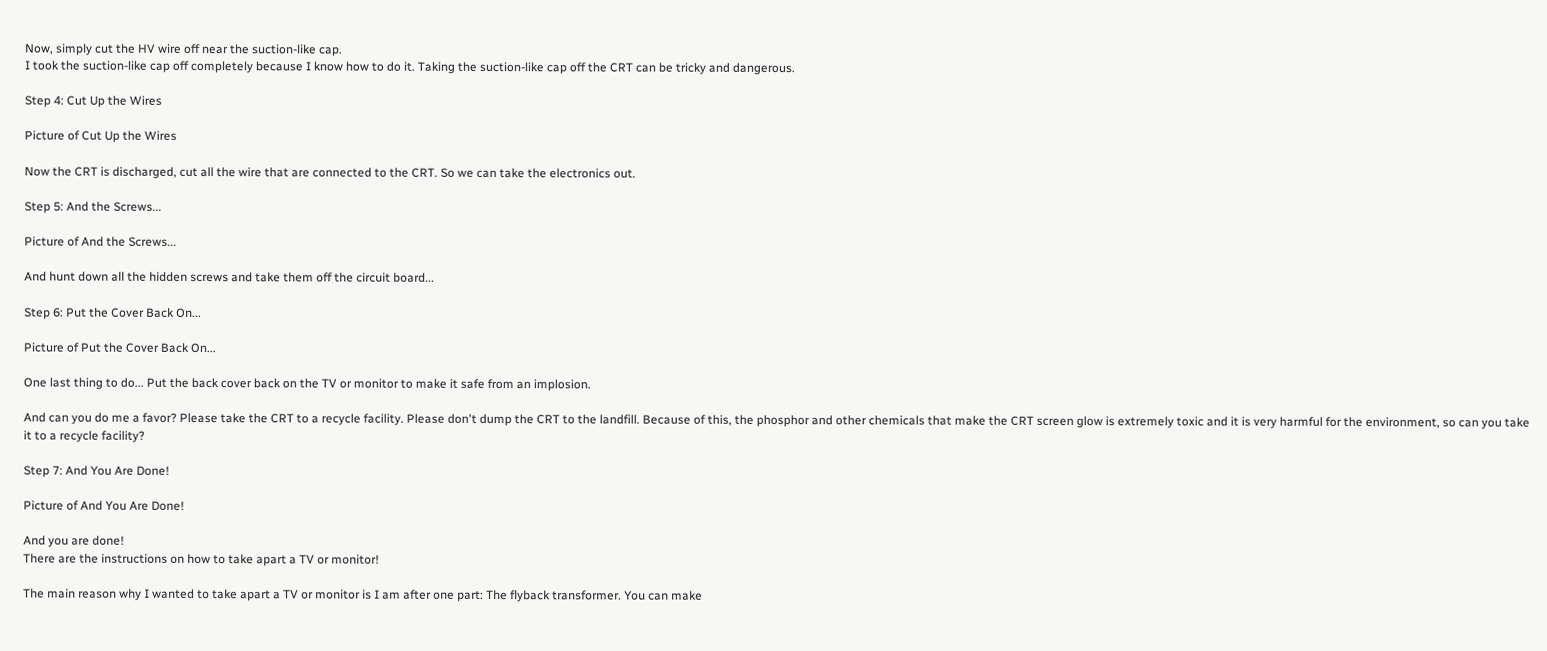Now, simply cut the HV wire off near the suction-like cap.
I took the suction-like cap off completely because I know how to do it. Taking the suction-like cap off the CRT can be tricky and dangerous.

Step 4: Cut Up the Wires

Picture of Cut Up the Wires

Now the CRT is discharged, cut all the wire that are connected to the CRT. So we can take the electronics out.

Step 5: And the Screws...

Picture of And the Screws...

And hunt down all the hidden screws and take them off the circuit board...

Step 6: Put the Cover Back On...

Picture of Put the Cover Back On...

One last thing to do... Put the back cover back on the TV or monitor to make it safe from an implosion.

And can you do me a favor? Please take the CRT to a recycle facility. Please don't dump the CRT to the landfill. Because of this, the phosphor and other chemicals that make the CRT screen glow is extremely toxic and it is very harmful for the environment, so can you take it to a recycle facility?

Step 7: And You Are Done!

Picture of And You Are Done!

And you are done!
There are the instructions on how to take apart a TV or monitor!

The main reason why I wanted to take apart a TV or monitor is I am after one part: The flyback transformer. You can make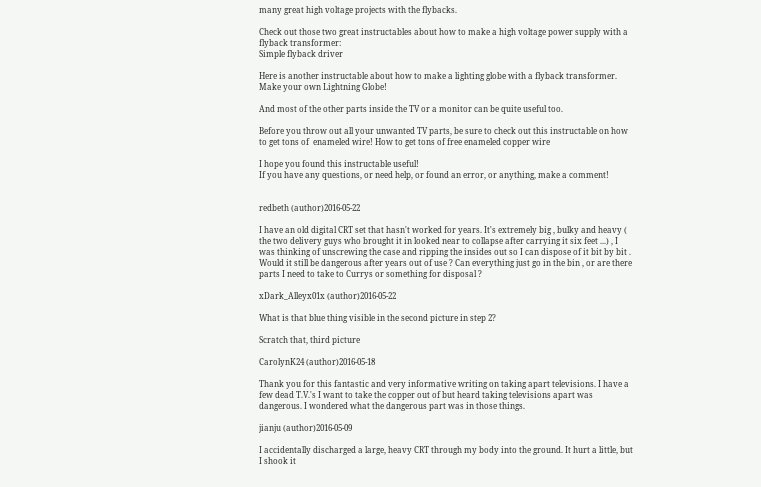many great high voltage projects with the flybacks.

Check out those two great instructables about how to make a high voltage power supply with a flyback transformer:
Simple flyback driver

Here is another instructable about how to make a lighting globe with a flyback transformer.
Make your own Lightning Globe!

And most of the other parts inside the TV or a monitor can be quite useful too.

Before you throw out all your unwanted TV parts, be sure to check out this instructable on how to get tons of  enameled wire! How to get tons of free enameled copper wire

I hope you found this instructable useful!
If you have any questions, or need help, or found an error, or anything, make a comment!


redbeth (author)2016-05-22

I have an old digital CRT set that hasn't worked for years. It's extremely big , bulky and heavy ( the two delivery guys who brought it in looked near to collapse after carrying it six feet ...) , I was thinking of unscrewing the case and ripping the insides out so I can dispose of it bit by bit . Would it still be dangerous after years out of use ? Can everything just go in the bin , or are there parts I need to take to Currys or something for disposal ?

xDark_Alleyx01x (author)2016-05-22

What is that blue thing visible in the second picture in step 2?

Scratch that, third picture

CarolynK24 (author)2016-05-18

Thank you for this fantastic and very informative writing on taking apart televisions. I have a few dead T.V.'s I want to take the copper out of but heard taking televisions apart was dangerous. I wondered what the dangerous part was in those things.

jianju (author)2016-05-09

I accidentally discharged a large, heavy CRT through my body into the ground. It hurt a little, but I shook it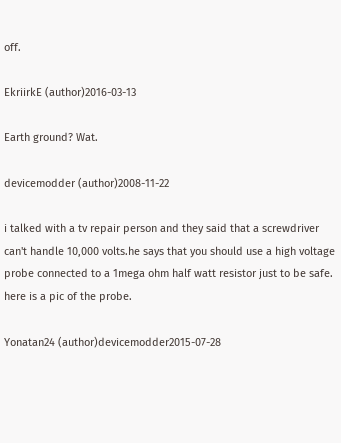off.

EkriirkE (author)2016-03-13

Earth ground? Wat.

devicemodder (author)2008-11-22

i talked with a tv repair person and they said that a screwdriver can't handle 10,000 volts.he says that you should use a high voltage probe connected to a 1mega ohm half watt resistor just to be safe. here is a pic of the probe.

Yonatan24 (author)devicemodder2015-07-28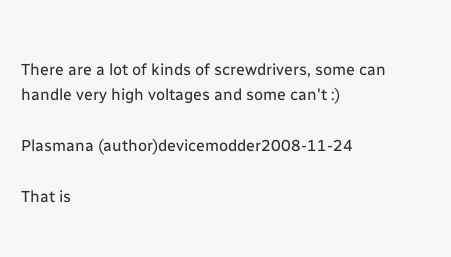There are a lot of kinds of screwdrivers, some can handle very high voltages and some can't :)

Plasmana (author)devicemodder2008-11-24

That is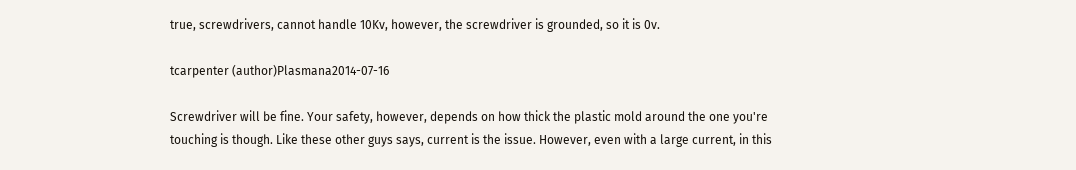true, screwdrivers, cannot handle 10Kv, however, the screwdriver is grounded, so it is 0v.

tcarpenter (author)Plasmana2014-07-16

Screwdriver will be fine. Your safety, however, depends on how thick the plastic mold around the one you're touching is though. Like these other guys says, current is the issue. However, even with a large current, in this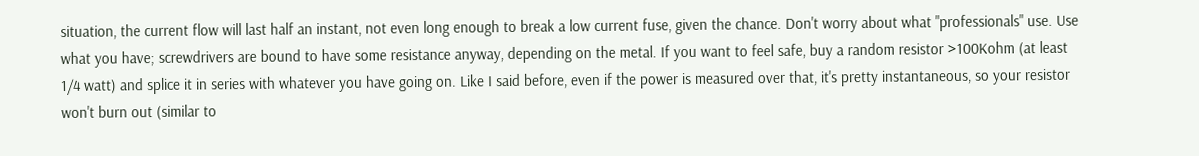situation, the current flow will last half an instant, not even long enough to break a low current fuse, given the chance. Don't worry about what "professionals" use. Use what you have; screwdrivers are bound to have some resistance anyway, depending on the metal. If you want to feel safe, buy a random resistor >100Kohm (at least 1/4 watt) and splice it in series with whatever you have going on. Like I said before, even if the power is measured over that, it's pretty instantaneous, so your resistor won't burn out (similar to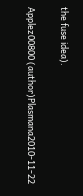the fuse idea).

Applez00800 (author)Plasmana2010-11-22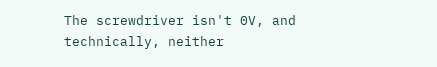The screwdriver isn't 0V, and technically, neither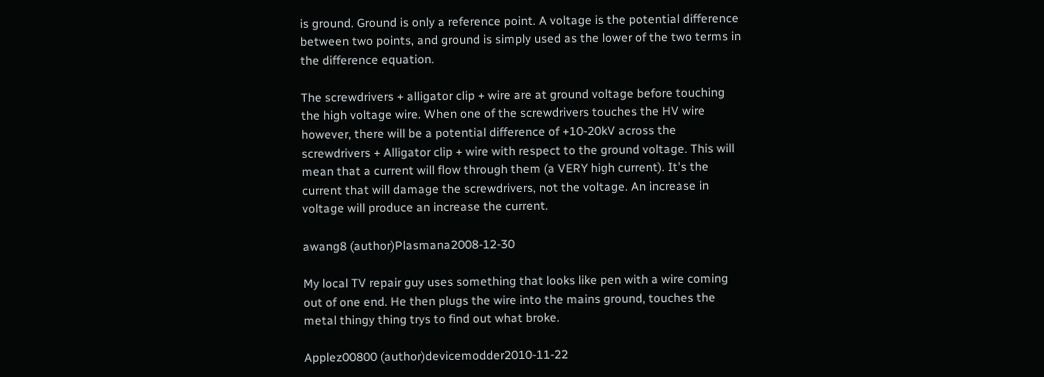is ground. Ground is only a reference point. A voltage is the potential difference between two points, and ground is simply used as the lower of the two terms in the difference equation.

The screwdrivers + alligator clip + wire are at ground voltage before touching the high voltage wire. When one of the screwdrivers touches the HV wire however, there will be a potential difference of +10-20kV across the screwdrivers + Alligator clip + wire with respect to the ground voltage. This will mean that a current will flow through them (a VERY high current). It's the current that will damage the screwdrivers, not the voltage. An increase in voltage will produce an increase the current.

awang8 (author)Plasmana2008-12-30

My local TV repair guy uses something that looks like pen with a wire coming out of one end. He then plugs the wire into the mains ground, touches the metal thingy thing trys to find out what broke.

Applez00800 (author)devicemodder2010-11-22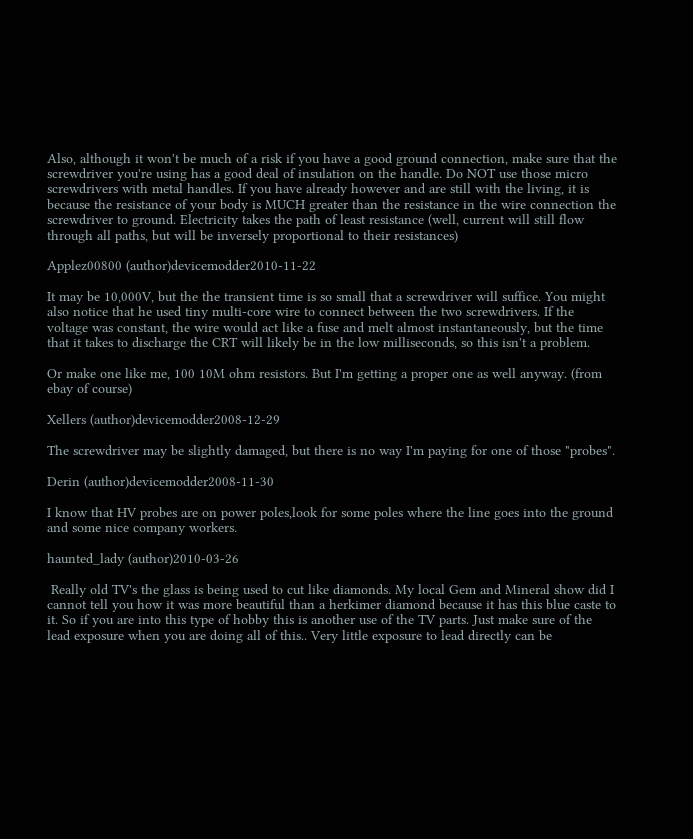Also, although it won't be much of a risk if you have a good ground connection, make sure that the screwdriver you're using has a good deal of insulation on the handle. Do NOT use those micro screwdrivers with metal handles. If you have already however and are still with the living, it is because the resistance of your body is MUCH greater than the resistance in the wire connection the screwdriver to ground. Electricity takes the path of least resistance (well, current will still flow through all paths, but will be inversely proportional to their resistances)

Applez00800 (author)devicemodder2010-11-22

It may be 10,000V, but the the transient time is so small that a screwdriver will suffice. You might also notice that he used tiny multi-core wire to connect between the two screwdrivers. If the voltage was constant, the wire would act like a fuse and melt almost instantaneously, but the time that it takes to discharge the CRT will likely be in the low milliseconds, so this isn't a problem.

Or make one like me, 100 10M ohm resistors. But I'm getting a proper one as well anyway. (from ebay of course)

Xellers (author)devicemodder2008-12-29

The screwdriver may be slightly damaged, but there is no way I'm paying for one of those "probes".

Derin (author)devicemodder2008-11-30

I know that HV probes are on power poles,look for some poles where the line goes into the ground and some nice company workers.

haunted_lady (author)2010-03-26

 Really old TV's the glass is being used to cut like diamonds. My local Gem and Mineral show did I cannot tell you how it was more beautiful than a herkimer diamond because it has this blue caste to it. So if you are into this type of hobby this is another use of the TV parts. Just make sure of the lead exposure when you are doing all of this.. Very little exposure to lead directly can be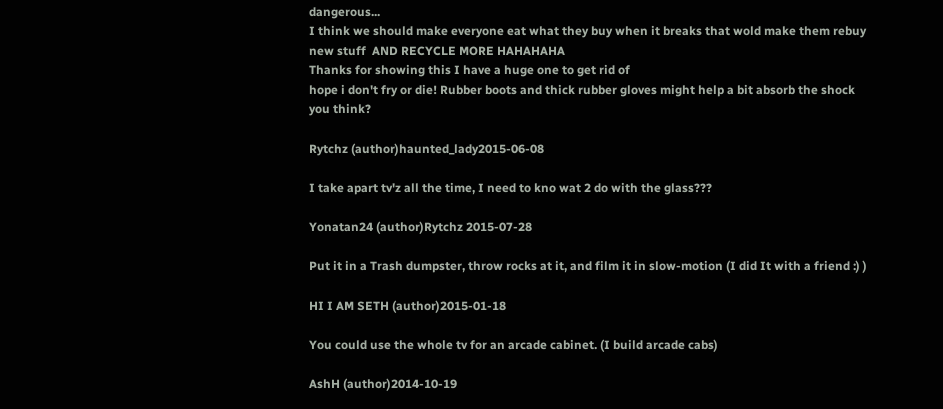dangerous...
I think we should make everyone eat what they buy when it breaks that wold make them rebuy new stuff  AND RECYCLE MORE HAHAHAHA
Thanks for showing this I have a huge one to get rid of
hope i don't fry or die! Rubber boots and thick rubber gloves might help a bit absorb the shock you think?

Rytchz (author)haunted_lady2015-06-08

I take apart tv'z all the time, I need to kno wat 2 do with the glass???

Yonatan24 (author)Rytchz 2015-07-28

Put it in a Trash dumpster, throw rocks at it, and film it in slow-motion (I did It with a friend :) )

HI I AM SETH (author)2015-01-18

You could use the whole tv for an arcade cabinet. (I build arcade cabs)

AshH (author)2014-10-19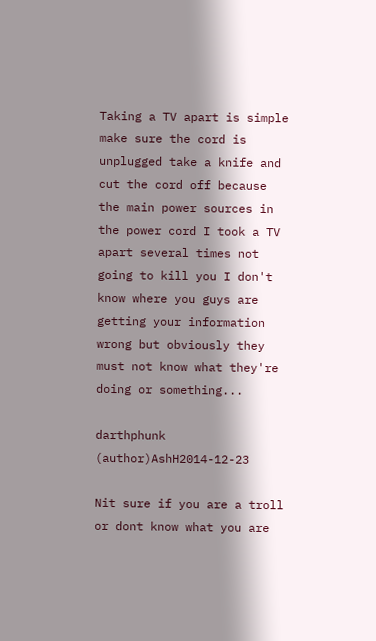Taking a TV apart is simple make sure the cord is unplugged take a knife and cut the cord off because the main power sources in the power cord I took a TV apart several times not going to kill you I don't know where you guys are getting your information wrong but obviously they must not know what they're doing or something...

darthphunk (author)AshH2014-12-23

Nit sure if you are a troll or dont know what you are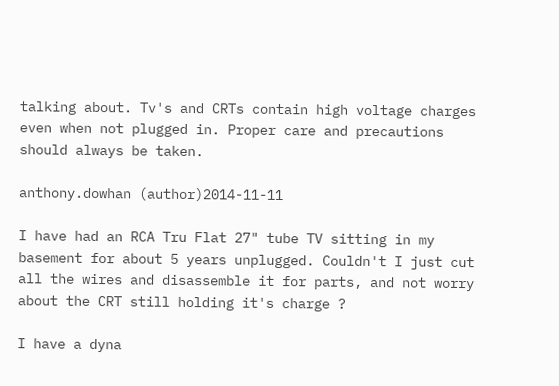talking about. Tv's and CRTs contain high voltage charges even when not plugged in. Proper care and precautions should always be taken.

anthony.dowhan (author)2014-11-11

I have had an RCA Tru Flat 27" tube TV sitting in my basement for about 5 years unplugged. Couldn't I just cut all the wires and disassemble it for parts, and not worry about the CRT still holding it's charge ?

I have a dyna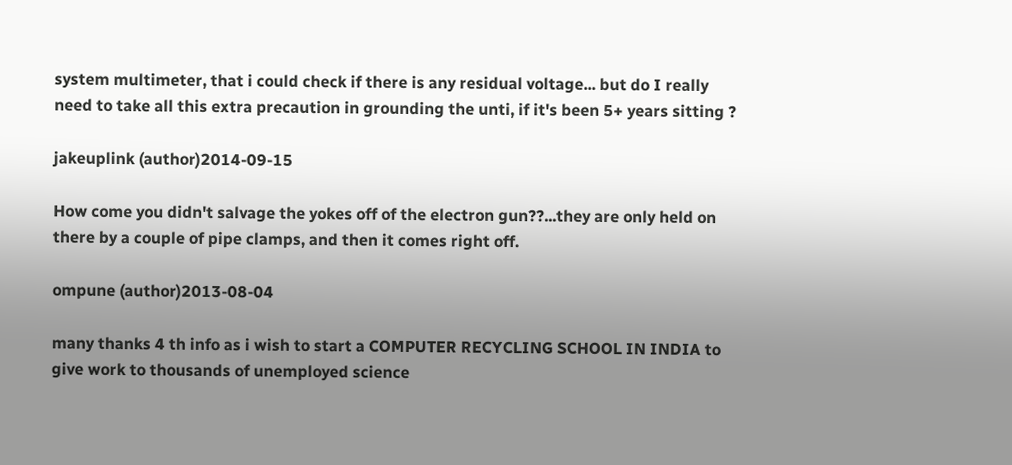system multimeter, that i could check if there is any residual voltage... but do I really need to take all this extra precaution in grounding the unti, if it's been 5+ years sitting ?

jakeuplink (author)2014-09-15

How come you didn't salvage the yokes off of the electron gun??...they are only held on there by a couple of pipe clamps, and then it comes right off.

ompune (author)2013-08-04

many thanks 4 th info as i wish to start a COMPUTER RECYCLING SCHOOL IN INDIA to give work to thousands of unemployed science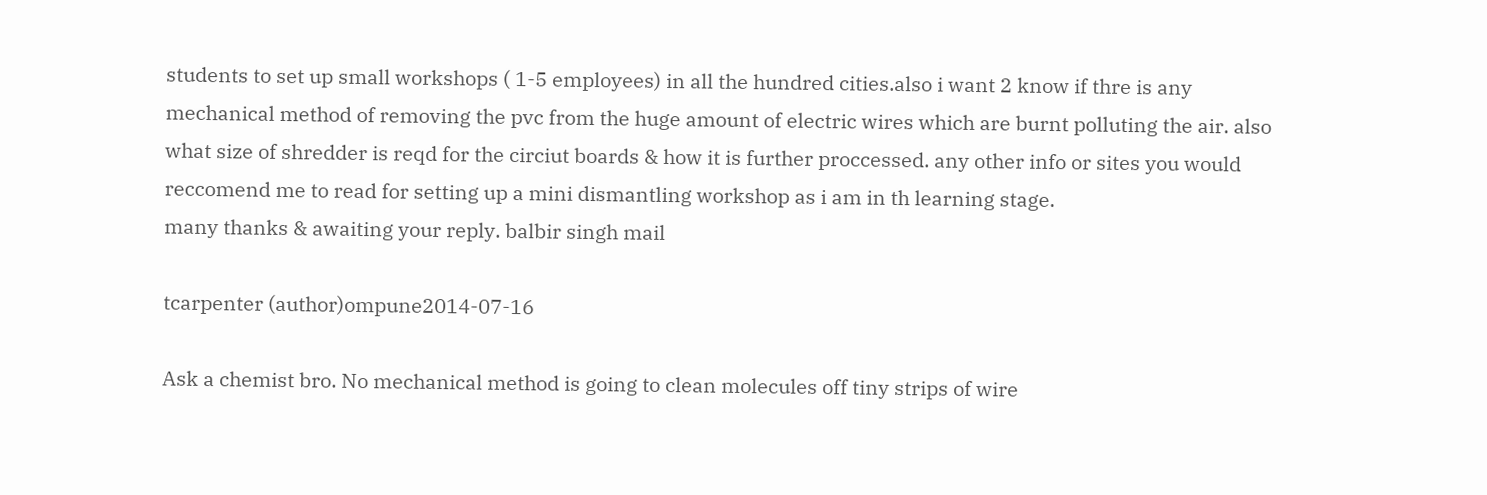students to set up small workshops ( 1-5 employees) in all the hundred cities.also i want 2 know if thre is any mechanical method of removing the pvc from the huge amount of electric wires which are burnt polluting the air. also what size of shredder is reqd for the circiut boards & how it is further proccessed. any other info or sites you would reccomend me to read for setting up a mini dismantling workshop as i am in th learning stage.
many thanks & awaiting your reply. balbir singh mail

tcarpenter (author)ompune2014-07-16

Ask a chemist bro. No mechanical method is going to clean molecules off tiny strips of wire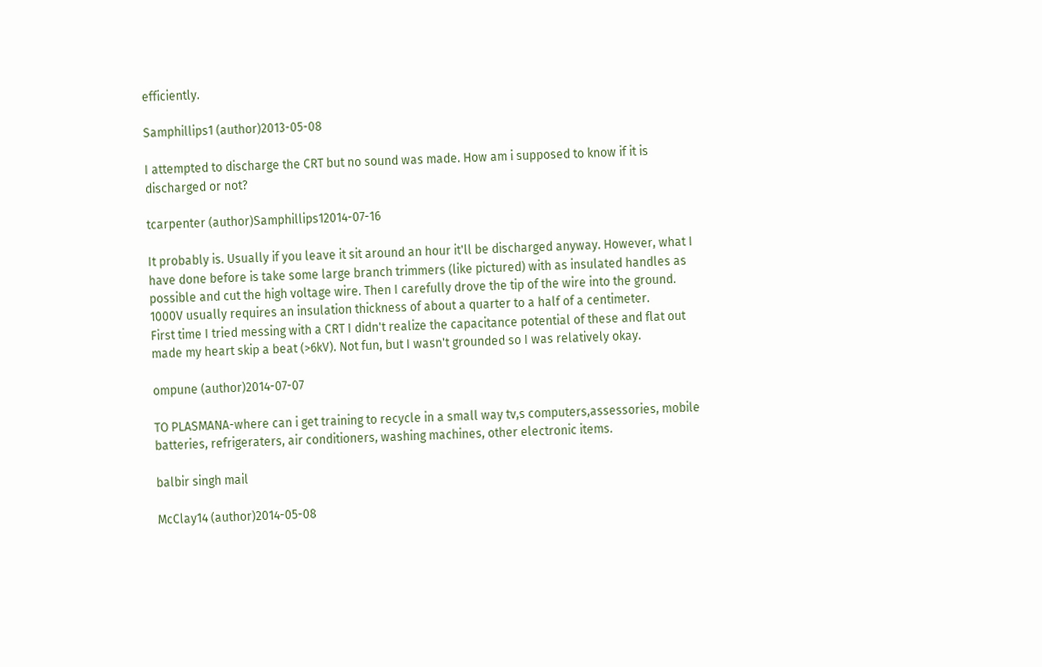efficiently.

Samphillips1 (author)2013-05-08

I attempted to discharge the CRT but no sound was made. How am i supposed to know if it is discharged or not?

tcarpenter (author)Samphillips12014-07-16

It probably is. Usually if you leave it sit around an hour it'll be discharged anyway. However, what I have done before is take some large branch trimmers (like pictured) with as insulated handles as possible and cut the high voltage wire. Then I carefully drove the tip of the wire into the ground. 1000V usually requires an insulation thickness of about a quarter to a half of a centimeter.
First time I tried messing with a CRT I didn't realize the capacitance potential of these and flat out made my heart skip a beat (>6kV). Not fun, but I wasn't grounded so I was relatively okay.

ompune (author)2014-07-07

TO PLASMANA-where can i get training to recycle in a small way tv,s computers,assessories, mobile batteries, refrigeraters, air conditioners, washing machines, other electronic items.

balbir singh mail

McClay14 (author)2014-05-08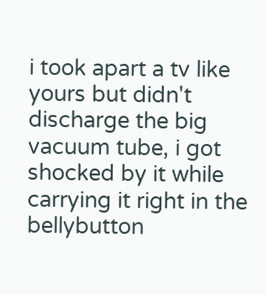i took apart a tv like yours but didn't discharge the big vacuum tube, i got shocked by it while carrying it right in the bellybutton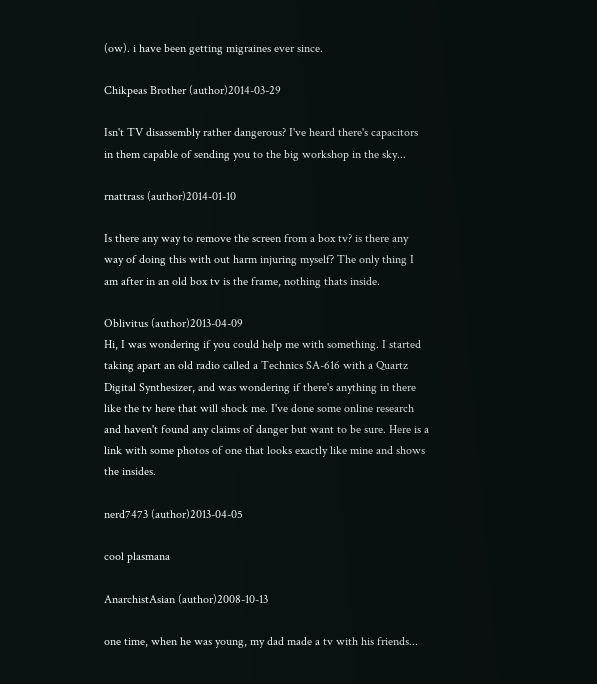(ow). i have been getting migraines ever since.

Chikpeas Brother (author)2014-03-29

Isn't TV disassembly rather dangerous? I've heard there's capacitors in them capable of sending you to the big workshop in the sky...

rnattrass (author)2014-01-10

Is there any way to remove the screen from a box tv? is there any way of doing this with out harm injuring myself? The only thing I am after in an old box tv is the frame, nothing thats inside.

Oblivitus (author)2013-04-09
Hi, I was wondering if you could help me with something. I started taking apart an old radio called a Technics SA-616 with a Quartz Digital Synthesizer, and was wondering if there's anything in there like the tv here that will shock me. I've done some online research and haven't found any claims of danger but want to be sure. Here is a link with some photos of one that looks exactly like mine and shows the insides.

nerd7473 (author)2013-04-05

cool plasmana

AnarchistAsian (author)2008-10-13

one time, when he was young, my dad made a tv with his friends...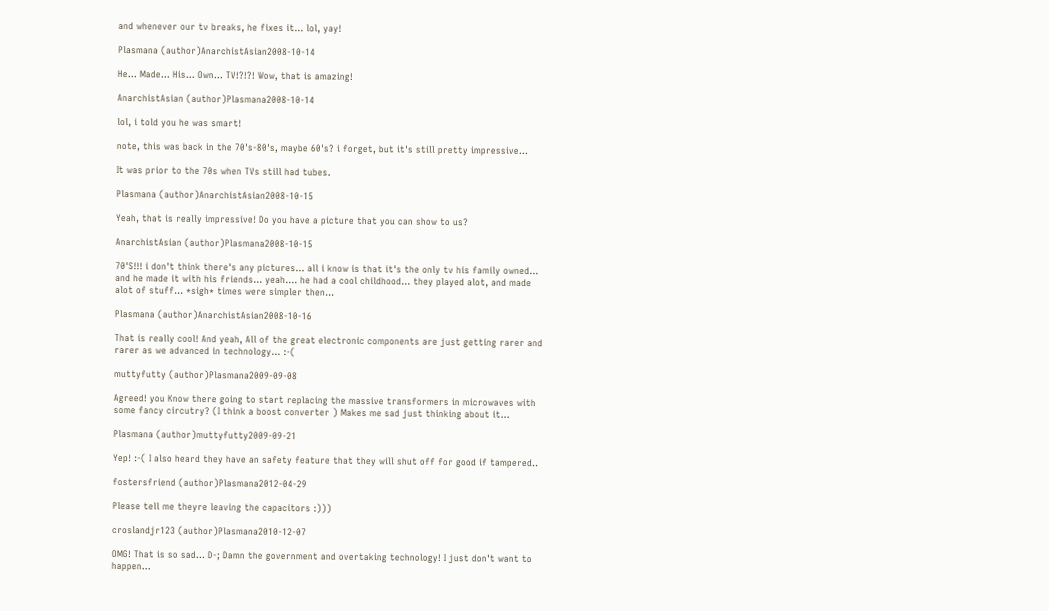and whenever our tv breaks, he fixes it... lol, yay!

Plasmana (author)AnarchistAsian2008-10-14

He... Made... His... Own... TV!?!?! Wow, that is amazing!

AnarchistAsian (author)Plasmana2008-10-14

lol, i told you he was smart!

note, this was back in the 70's-80's, maybe 60's? i forget, but it's still pretty impressive...

It was prior to the 70s when TVs still had tubes.

Plasmana (author)AnarchistAsian2008-10-15

Yeah, that is really impressive! Do you have a picture that you can show to us?

AnarchistAsian (author)Plasmana2008-10-15

70'S!!! i don't think there's any pictures... all i know is that it's the only tv his family owned... and he made it with his friends... yeah.... he had a cool childhood... they played alot, and made alot of stuff... *sigh* times were simpler then...

Plasmana (author)AnarchistAsian2008-10-16

That is really cool! And yeah, All of the great electronic components are just getting rarer and rarer as we advanced in technology... :-(

muttyfutty (author)Plasmana2009-09-08

Agreed! you Know there going to start replacing the massive transformers in microwaves with some fancy circutry? (I think a boost converter ) Makes me sad just thinking about it...

Plasmana (author)muttyfutty2009-09-21

Yep! :-( I also heard they have an safety feature that they will shut off for good if tampered..

fostersfriend (author)Plasmana2012-04-29

Please tell me theyre leaving the capacitors :)))

croslandjr123 (author)Plasmana2010-12-07

OMG! That is so sad... D-; Damn the government and overtaking technology! I just don't want to happen...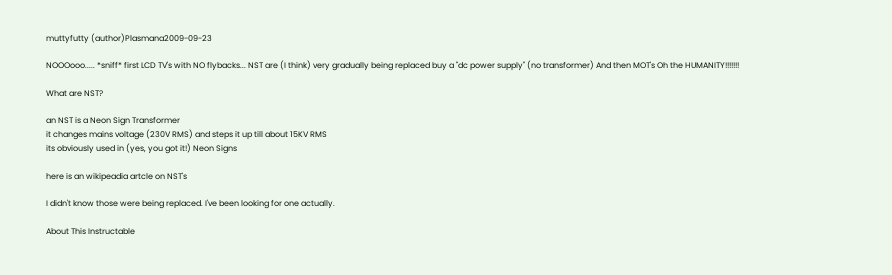muttyfutty (author)Plasmana2009-09-23

NOOOooo..... *sniff* first LCD TV's with NO flybacks... NST are (I think) very gradually being replaced buy a "dc power supply" (no transformer) And then MOT's Oh the HUMANITY!!!!!!!

What are NST?

an NST is a Neon Sign Transformer
it changes mains voltage (230V RMS) and steps it up till about 15KV RMS
its obviously used in (yes, you got it!) Neon Signs

here is an wikipeadia artcle on NST's

I didn't know those were being replaced. I've been looking for one actually.

About This Instructable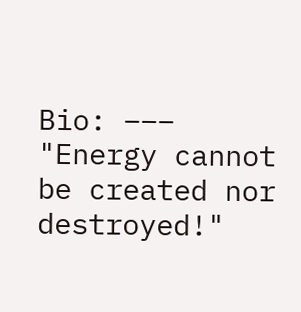Bio: ––– "Energy cannot be created nor destroyed!"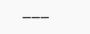–––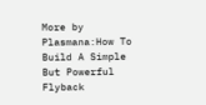More by Plasmana:How To Build A Simple But Powerful Flyback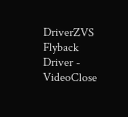DriverZVS Flyback Driver - VideoClose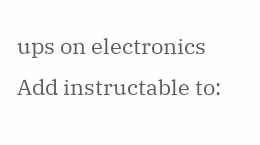ups on electronics
Add instructable to: